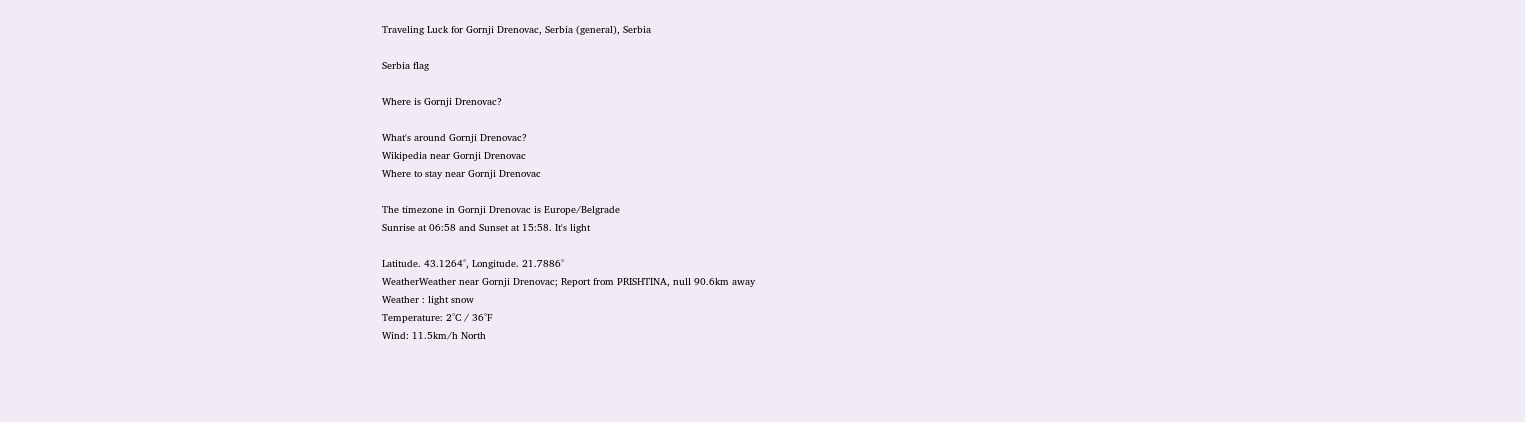Traveling Luck for Gornji Drenovac, Serbia (general), Serbia

Serbia flag

Where is Gornji Drenovac?

What's around Gornji Drenovac?
Wikipedia near Gornji Drenovac
Where to stay near Gornji Drenovac

The timezone in Gornji Drenovac is Europe/Belgrade
Sunrise at 06:58 and Sunset at 15:58. It's light

Latitude. 43.1264°, Longitude. 21.7886°
WeatherWeather near Gornji Drenovac; Report from PRISHTINA, null 90.6km away
Weather : light snow
Temperature: 2°C / 36°F
Wind: 11.5km/h North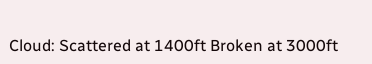Cloud: Scattered at 1400ft Broken at 3000ft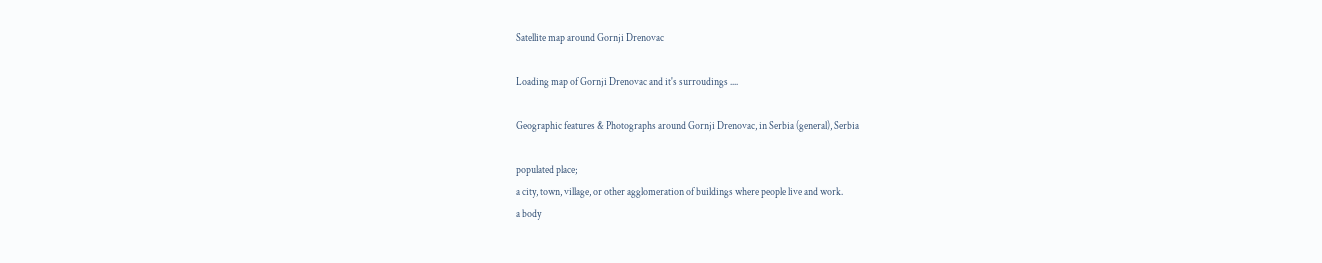Satellite map around Gornji Drenovac

Loading map of Gornji Drenovac and it's surroudings ....

Geographic features & Photographs around Gornji Drenovac, in Serbia (general), Serbia

populated place;
a city, town, village, or other agglomeration of buildings where people live and work.
a body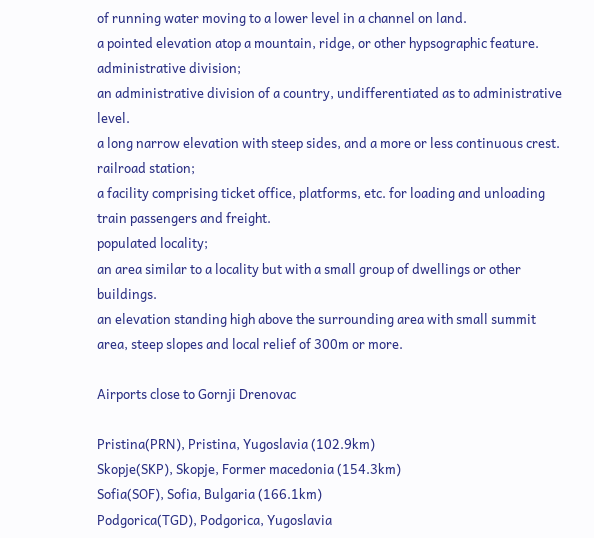of running water moving to a lower level in a channel on land.
a pointed elevation atop a mountain, ridge, or other hypsographic feature.
administrative division;
an administrative division of a country, undifferentiated as to administrative level.
a long narrow elevation with steep sides, and a more or less continuous crest.
railroad station;
a facility comprising ticket office, platforms, etc. for loading and unloading train passengers and freight.
populated locality;
an area similar to a locality but with a small group of dwellings or other buildings.
an elevation standing high above the surrounding area with small summit area, steep slopes and local relief of 300m or more.

Airports close to Gornji Drenovac

Pristina(PRN), Pristina, Yugoslavia (102.9km)
Skopje(SKP), Skopje, Former macedonia (154.3km)
Sofia(SOF), Sofia, Bulgaria (166.1km)
Podgorica(TGD), Podgorica, Yugoslavia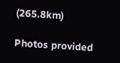(265.8km)

Photos provided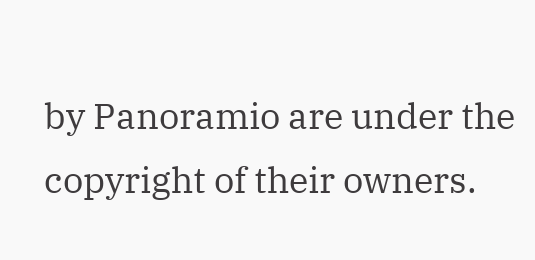by Panoramio are under the copyright of their owners.